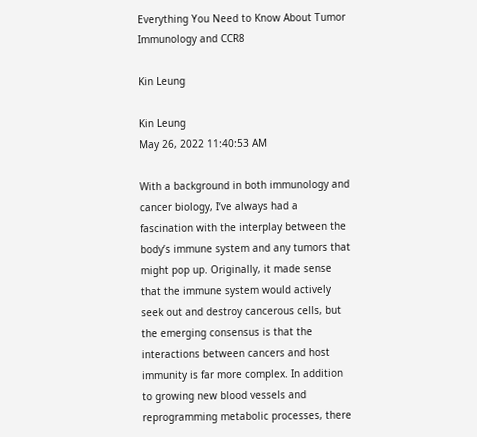Everything You Need to Know About Tumor Immunology and CCR8

Kin Leung

Kin Leung
May 26, 2022 11:40:53 AM

With a background in both immunology and cancer biology, I’ve always had a fascination with the interplay between the body’s immune system and any tumors that might pop up. Originally, it made sense that the immune system would actively seek out and destroy cancerous cells, but the emerging consensus is that the interactions between cancers and host immunity is far more complex. In addition to growing new blood vessels and reprogramming metabolic processes, there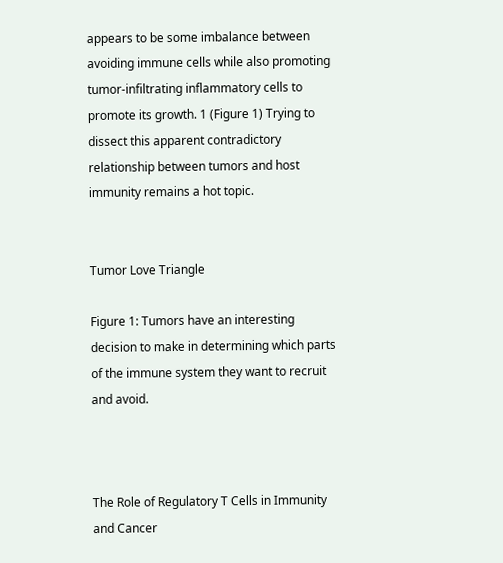appears to be some imbalance between avoiding immune cells while also promoting tumor-infiltrating inflammatory cells to promote its growth. 1 (Figure 1) Trying to dissect this apparent contradictory relationship between tumors and host immunity remains a hot topic.


Tumor Love Triangle

Figure 1: Tumors have an interesting decision to make in determining which parts of the immune system they want to recruit and avoid.



The Role of Regulatory T Cells in Immunity and Cancer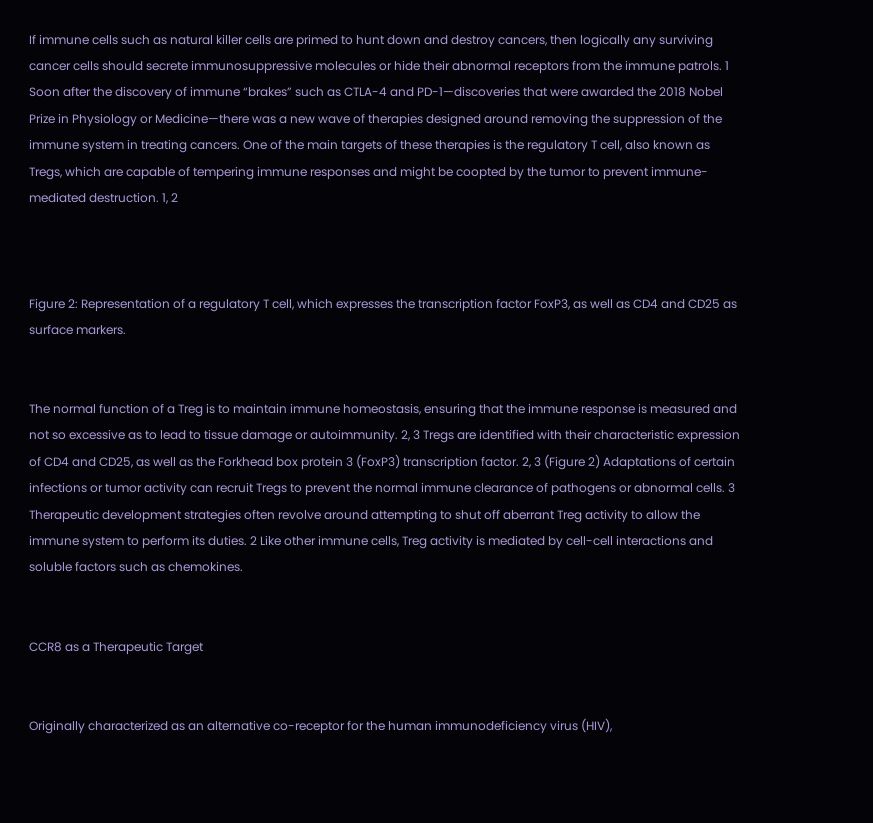If immune cells such as natural killer cells are primed to hunt down and destroy cancers, then logically any surviving cancer cells should secrete immunosuppressive molecules or hide their abnormal receptors from the immune patrols. 1 Soon after the discovery of immune “brakes” such as CTLA-4 and PD-1—discoveries that were awarded the 2018 Nobel Prize in Physiology or Medicine—there was a new wave of therapies designed around removing the suppression of the immune system in treating cancers. One of the main targets of these therapies is the regulatory T cell, also known as Tregs, which are capable of tempering immune responses and might be coopted by the tumor to prevent immune-mediated destruction. 1, 2



Figure 2: Representation of a regulatory T cell, which expresses the transcription factor FoxP3, as well as CD4 and CD25 as surface markers.


The normal function of a Treg is to maintain immune homeostasis, ensuring that the immune response is measured and not so excessive as to lead to tissue damage or autoimmunity. 2, 3 Tregs are identified with their characteristic expression of CD4 and CD25, as well as the Forkhead box protein 3 (FoxP3) transcription factor. 2, 3 (Figure 2) Adaptations of certain infections or tumor activity can recruit Tregs to prevent the normal immune clearance of pathogens or abnormal cells. 3 Therapeutic development strategies often revolve around attempting to shut off aberrant Treg activity to allow the immune system to perform its duties. 2 Like other immune cells, Treg activity is mediated by cell-cell interactions and soluble factors such as chemokines.


CCR8 as a Therapeutic Target


Originally characterized as an alternative co-receptor for the human immunodeficiency virus (HIV),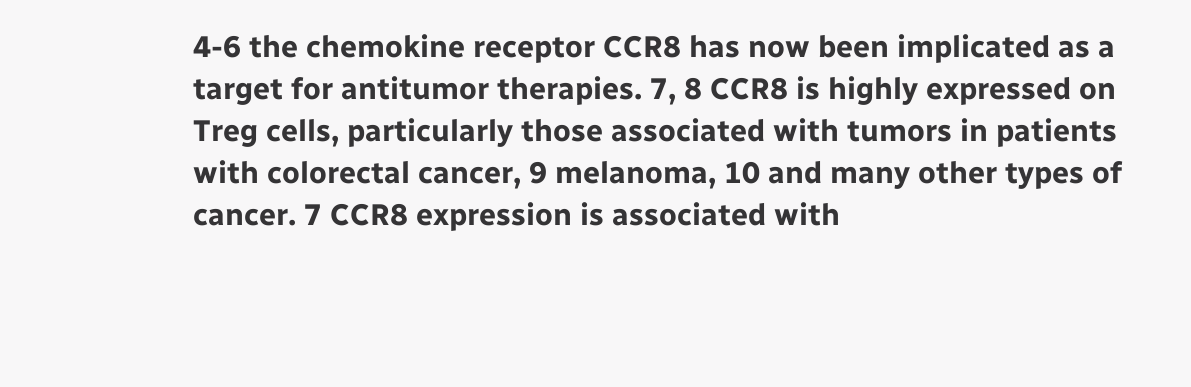4-6 the chemokine receptor CCR8 has now been implicated as a target for antitumor therapies. 7, 8 CCR8 is highly expressed on Treg cells, particularly those associated with tumors in patients with colorectal cancer, 9 melanoma, 10 and many other types of cancer. 7 CCR8 expression is associated with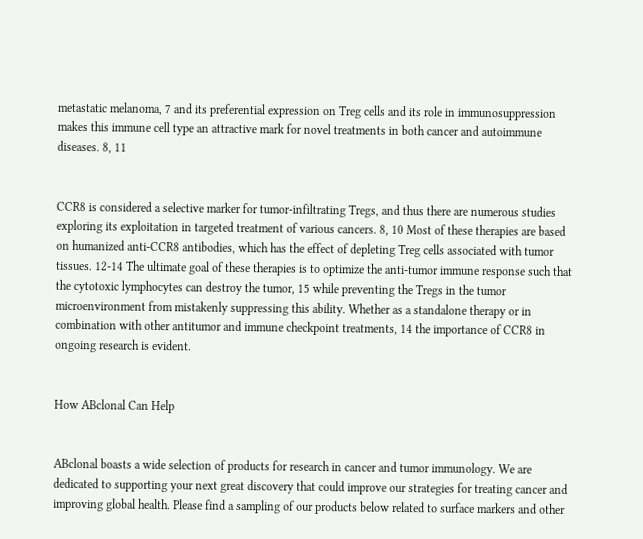metastatic melanoma, 7 and its preferential expression on Treg cells and its role in immunosuppression makes this immune cell type an attractive mark for novel treatments in both cancer and autoimmune diseases. 8, 11


CCR8 is considered a selective marker for tumor-infiltrating Tregs, and thus there are numerous studies exploring its exploitation in targeted treatment of various cancers. 8, 10 Most of these therapies are based on humanized anti-CCR8 antibodies, which has the effect of depleting Treg cells associated with tumor tissues. 12-14 The ultimate goal of these therapies is to optimize the anti-tumor immune response such that the cytotoxic lymphocytes can destroy the tumor, 15 while preventing the Tregs in the tumor microenvironment from mistakenly suppressing this ability. Whether as a standalone therapy or in combination with other antitumor and immune checkpoint treatments, 14 the importance of CCR8 in ongoing research is evident.


How ABclonal Can Help


ABclonal boasts a wide selection of products for research in cancer and tumor immunology. We are dedicated to supporting your next great discovery that could improve our strategies for treating cancer and improving global health. Please find a sampling of our products below related to surface markers and other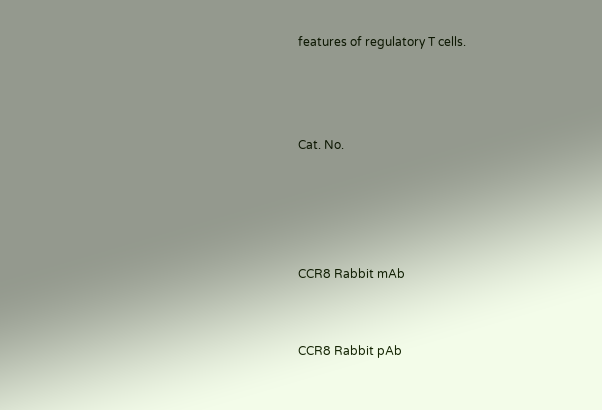features of regulatory T cells.



Cat. No.




CCR8 Rabbit mAb


CCR8 Rabbit pAb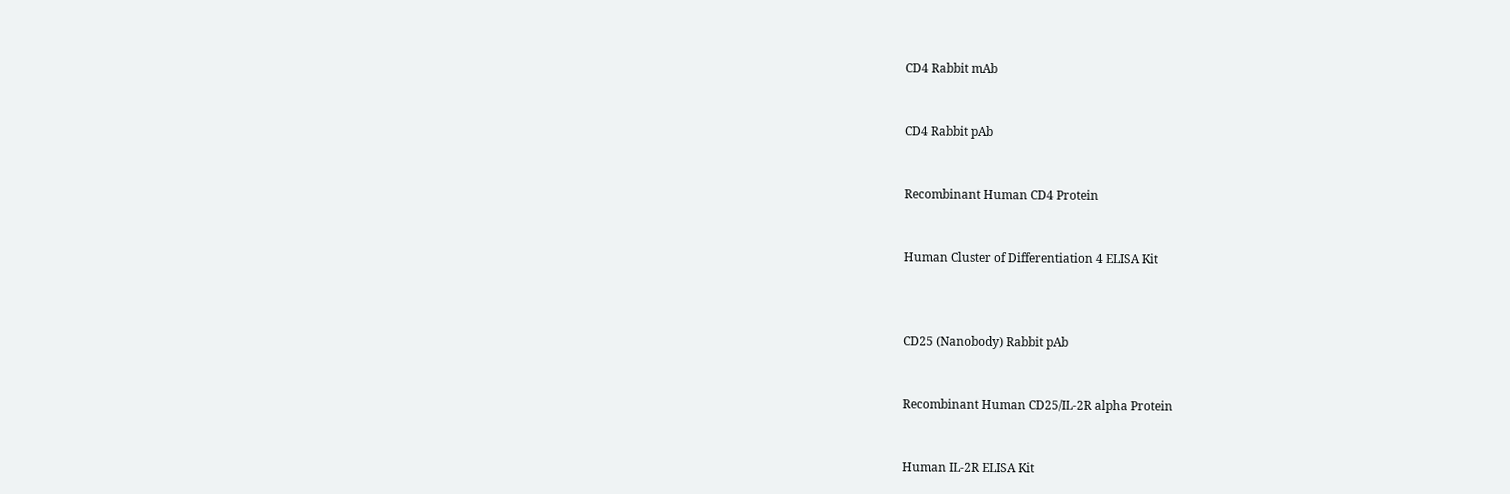CD4 Rabbit mAb


CD4 Rabbit pAb


Recombinant Human CD4 Protein


Human Cluster of Differentiation 4 ELISA Kit



CD25 (Nanobody) Rabbit pAb


Recombinant Human CD25/IL-2R alpha Protein


Human IL-2R ELISA Kit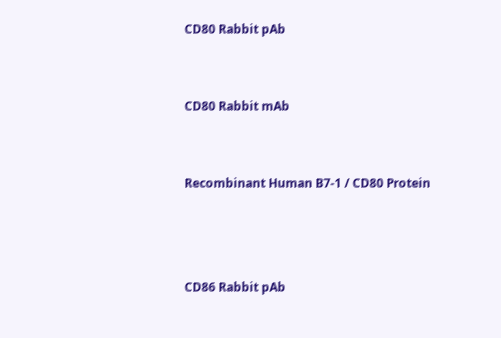CD80 Rabbit pAb


CD80 Rabbit mAb


Recombinant Human B7-1 / CD80 Protein



CD86 Rabbit pAb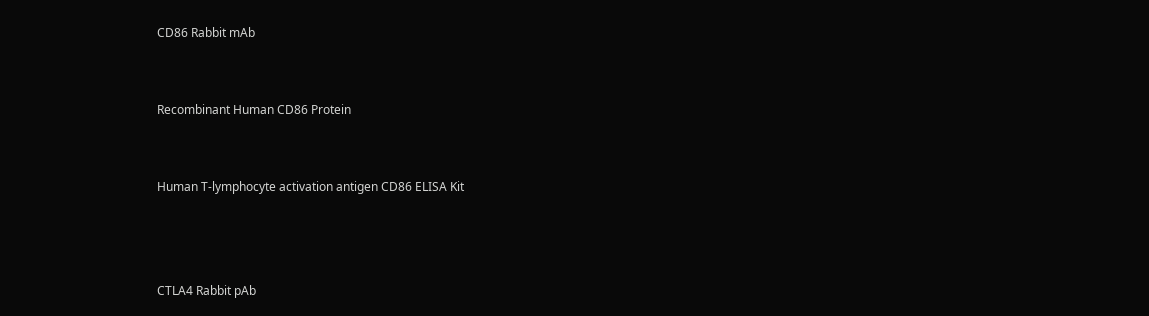CD86 Rabbit mAb


Recombinant Human CD86 Protein


Human T-lymphocyte activation antigen CD86 ELISA Kit



CTLA4 Rabbit pAb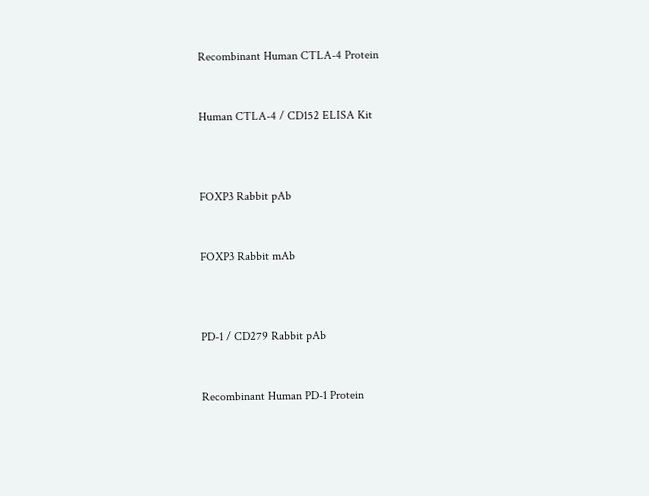Recombinant Human CTLA-4 Protein


Human CTLA-4 / CD152 ELISA Kit



FOXP3 Rabbit pAb


FOXP3 Rabbit mAb



PD-1 / CD279 Rabbit pAb


Recombinant Human PD-1 Protein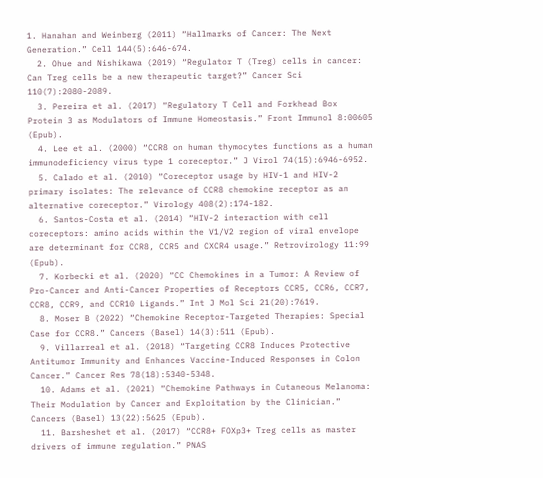1. Hanahan and Weinberg (2011) “Hallmarks of Cancer: The Next Generation.” Cell 144(5):646-674.
  2. Ohue and Nishikawa (2019) “Regulator T (Treg) cells in cancer: Can Treg cells be a new therapeutic target?” Cancer Sci 110(7):2080-2089.
  3. Pereira et al. (2017) “Regulatory T Cell and Forkhead Box Protein 3 as Modulators of Immune Homeostasis.” Front Immunol 8:00605 (Epub).
  4. Lee et al. (2000) “CCR8 on human thymocytes functions as a human immunodeficiency virus type 1 coreceptor.” J Virol 74(15):6946-6952.
  5. Calado et al. (2010) “Coreceptor usage by HIV-1 and HIV-2 primary isolates: The relevance of CCR8 chemokine receptor as an alternative coreceptor.” Virology 408(2):174-182.
  6. Santos-Costa et al. (2014) “HIV-2 interaction with cell coreceptors: amino acids within the V1/V2 region of viral envelope are determinant for CCR8, CCR5 and CXCR4 usage.” Retrovirology 11:99 (Epub).
  7. Korbecki et al. (2020) “CC Chemokines in a Tumor: A Review of Pro-Cancer and Anti-Cancer Properties of Receptors CCR5, CCR6, CCR7, CCR8, CCR9, and CCR10 Ligands.” Int J Mol Sci 21(20):7619.
  8. Moser B (2022) “Chemokine Receptor-Targeted Therapies: Special Case for CCR8.” Cancers (Basel) 14(3):511 (Epub).
  9. Villarreal et al. (2018) “Targeting CCR8 Induces Protective Antitumor Immunity and Enhances Vaccine-Induced Responses in Colon Cancer.” Cancer Res 78(18):5340-5348.
  10. Adams et al. (2021) “Chemokine Pathways in Cutaneous Melanoma: Their Modulation by Cancer and Exploitation by the Clinician.” Cancers (Basel) 13(22):5625 (Epub).
  11. Barsheshet et al. (2017) “CCR8+ FOXp3+ Treg cells as master drivers of immune regulation.” PNAS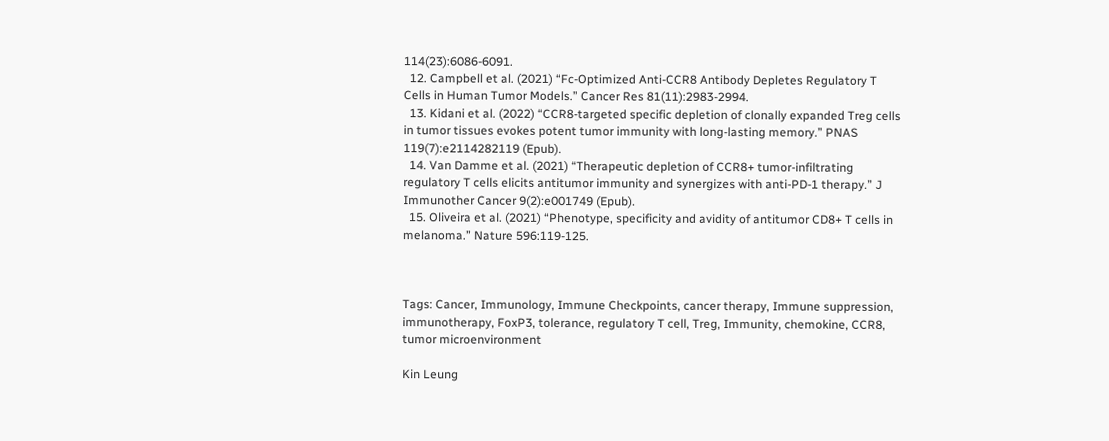114(23):6086-6091.
  12. Campbell et al. (2021) “Fc-Optimized Anti-CCR8 Antibody Depletes Regulatory T Cells in Human Tumor Models.” Cancer Res 81(11):2983-2994.
  13. Kidani et al. (2022) “CCR8-targeted specific depletion of clonally expanded Treg cells in tumor tissues evokes potent tumor immunity with long-lasting memory.” PNAS 119(7):e2114282119 (Epub).
  14. Van Damme et al. (2021) “Therapeutic depletion of CCR8+ tumor-infiltrating regulatory T cells elicits antitumor immunity and synergizes with anti-PD-1 therapy.” J Immunother Cancer 9(2):e001749 (Epub).
  15. Oliveira et al. (2021) “Phenotype, specificity and avidity of antitumor CD8+ T cells in melanoma.” Nature 596:119-125.



Tags: Cancer, Immunology, Immune Checkpoints, cancer therapy, Immune suppression, immunotherapy, FoxP3, tolerance, regulatory T cell, Treg, Immunity, chemokine, CCR8, tumor microenvironment

Kin Leung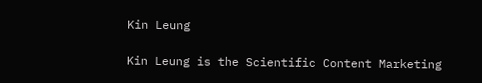Kin Leung

Kin Leung is the Scientific Content Marketing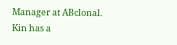Manager at ABclonal. Kin has a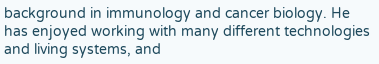background in immunology and cancer biology. He has enjoyed working with many different technologies and living systems, and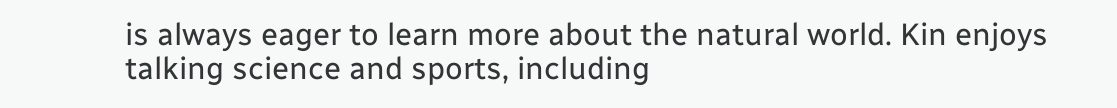is always eager to learn more about the natural world. Kin enjoys talking science and sports, including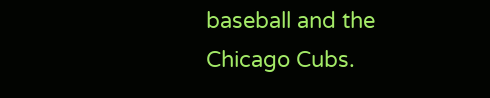baseball and the Chicago Cubs.